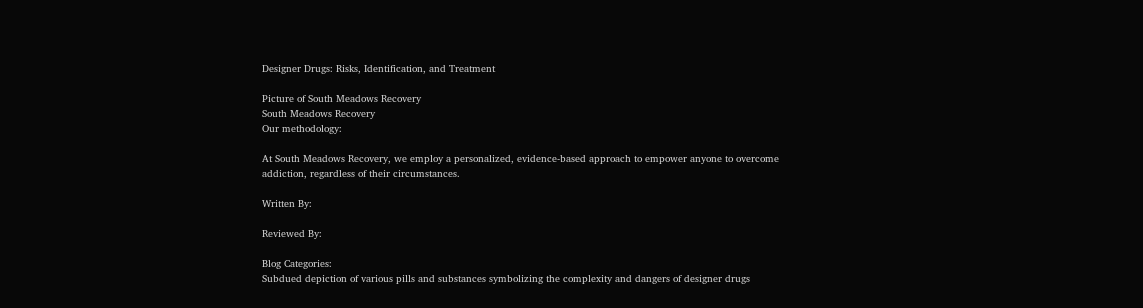Designer Drugs: Risks, Identification, and Treatment

Picture of South Meadows Recovery
South Meadows Recovery
Our methodology:

At South Meadows Recovery, we employ a personalized, evidence-based approach to empower anyone to overcome addiction, regardless of their circumstances.

Written By:

Reviewed By:

Blog Categories:
Subdued depiction of various pills and substances symbolizing the complexity and dangers of designer drugs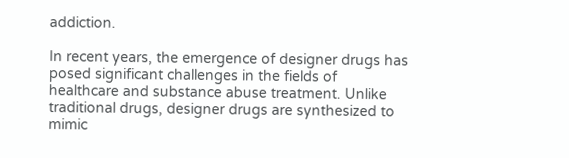addiction.

In recent years, the emergence of designer drugs has posed significant challenges in the fields of healthcare and substance abuse treatment. Unlike traditional drugs, designer drugs are synthesized to mimic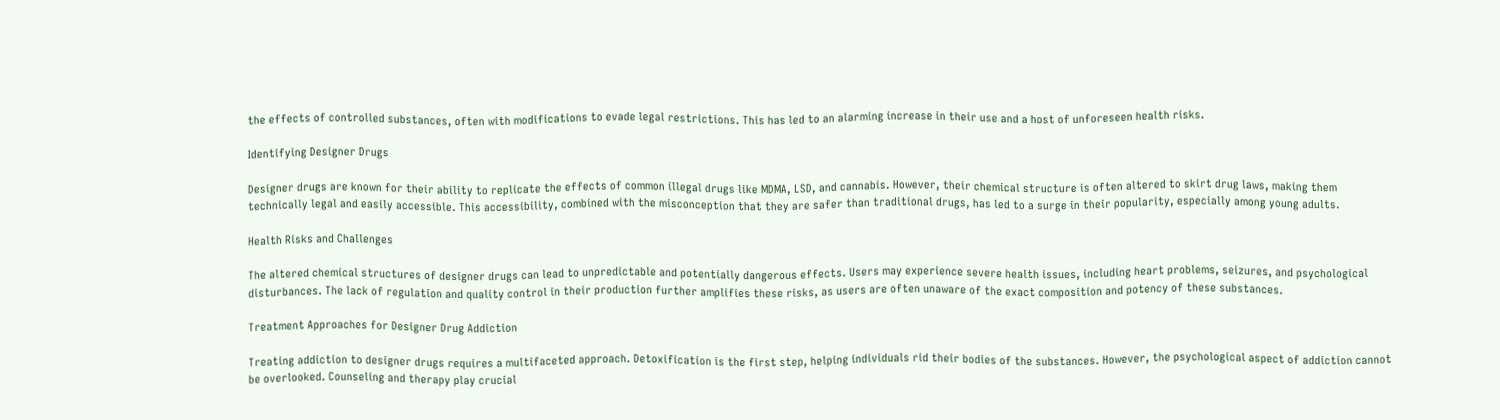the effects of controlled substances, often with modifications to evade legal restrictions. This has led to an alarming increase in their use and a host of unforeseen health risks.

Identifying Designer Drugs

Designer drugs are known for their ability to replicate the effects of common illegal drugs like MDMA, LSD, and cannabis. However, their chemical structure is often altered to skirt drug laws, making them technically legal and easily accessible. This accessibility, combined with the misconception that they are safer than traditional drugs, has led to a surge in their popularity, especially among young adults.

Health Risks and Challenges

The altered chemical structures of designer drugs can lead to unpredictable and potentially dangerous effects. Users may experience severe health issues, including heart problems, seizures, and psychological disturbances. The lack of regulation and quality control in their production further amplifies these risks, as users are often unaware of the exact composition and potency of these substances.

Treatment Approaches for Designer Drug Addiction

Treating addiction to designer drugs requires a multifaceted approach. Detoxification is the first step, helping individuals rid their bodies of the substances. However, the psychological aspect of addiction cannot be overlooked. Counseling and therapy play crucial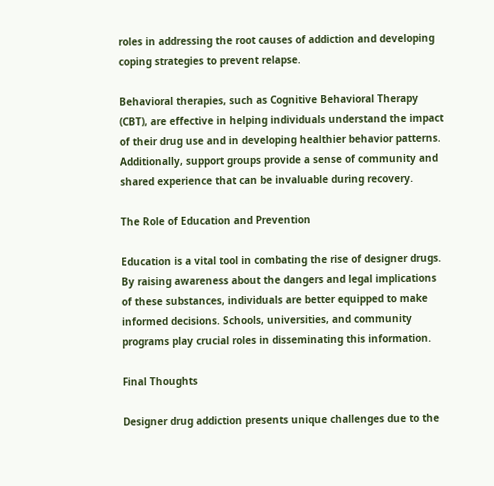roles in addressing the root causes of addiction and developing coping strategies to prevent relapse.

Behavioral therapies, such as Cognitive Behavioral Therapy (CBT), are effective in helping individuals understand the impact of their drug use and in developing healthier behavior patterns. Additionally, support groups provide a sense of community and shared experience that can be invaluable during recovery.

The Role of Education and Prevention

Education is a vital tool in combating the rise of designer drugs. By raising awareness about the dangers and legal implications of these substances, individuals are better equipped to make informed decisions. Schools, universities, and community programs play crucial roles in disseminating this information.

Final Thoughts

Designer drug addiction presents unique challenges due to the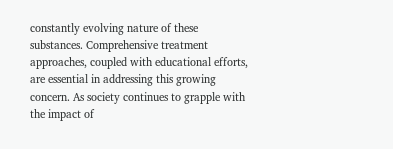constantly evolving nature of these substances. Comprehensive treatment approaches, coupled with educational efforts, are essential in addressing this growing concern. As society continues to grapple with the impact of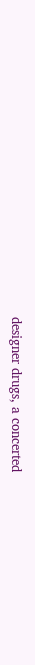designer drugs, a concerted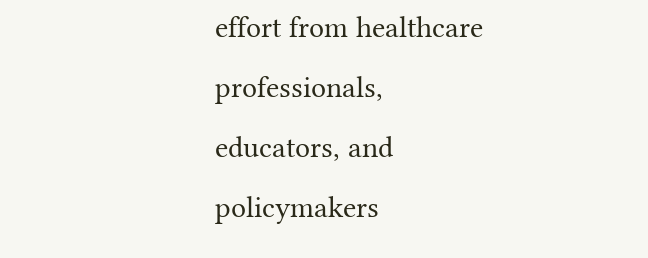effort from healthcare professionals, educators, and policymakers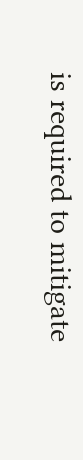is required to mitigate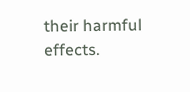their harmful effects.